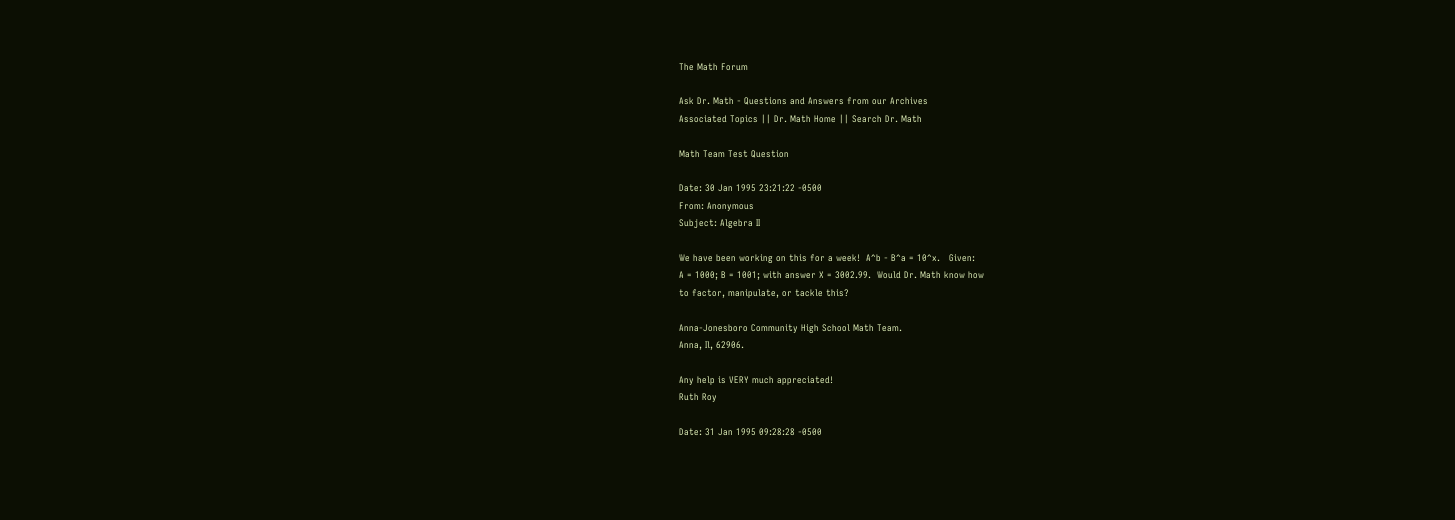The Math Forum

Ask Dr. Math - Questions and Answers from our Archives
Associated Topics || Dr. Math Home || Search Dr. Math

Math Team Test Question

Date: 30 Jan 1995 23:21:22 -0500
From: Anonymous
Subject: Algebra II

We have been working on this for a week!  A^b - B^a = 10^x.   Given:
A = 1000; B = 1001; with answer X = 3002.99.  Would Dr. Math know how
to factor, manipulate, or tackle this?

Anna-Jonesboro Community High School Math Team.
Anna, Il, 62906.

Any help is VERY much appreciated!
Ruth Roy

Date: 31 Jan 1995 09:28:28 -0500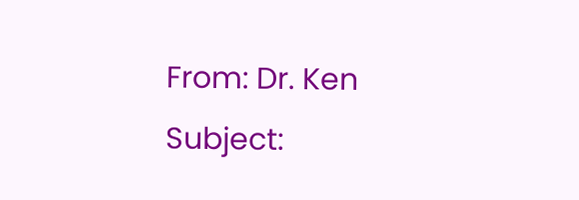From: Dr. Ken
Subject: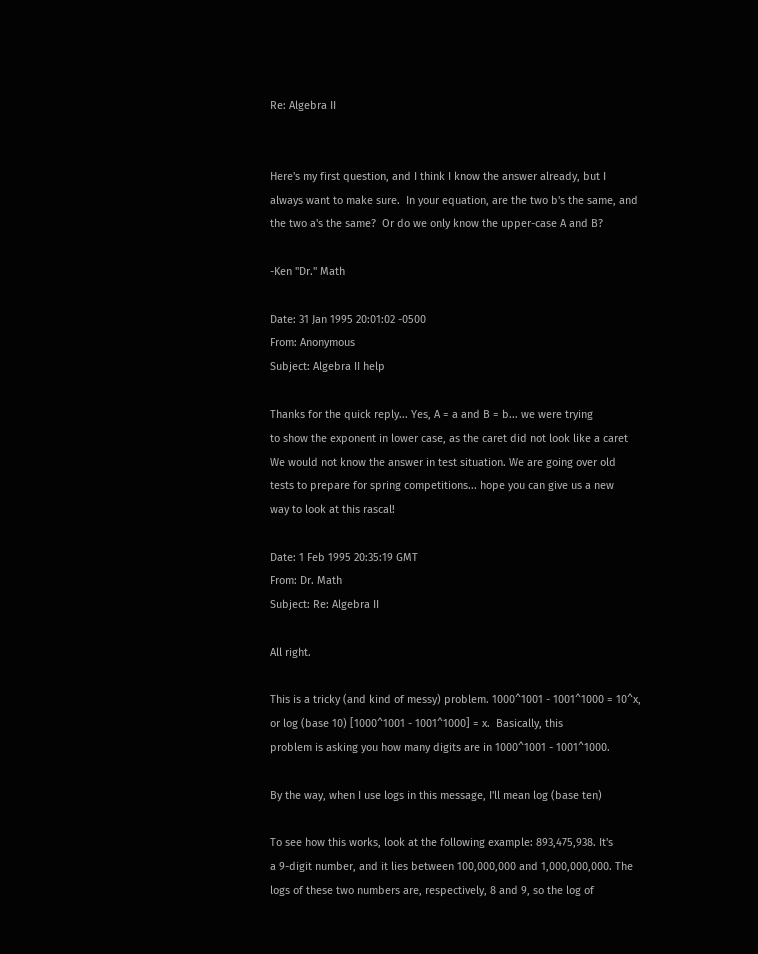Re: Algebra II


Here's my first question, and I think I know the answer already, but I
always want to make sure.  In your equation, are the two b's the same, and
the two a's the same?  Or do we only know the upper-case A and B?

-Ken "Dr." Math

Date: 31 Jan 1995 20:01:02 -0500
From: Anonymous
Subject: Algebra II help

Thanks for the quick reply... Yes, A = a and B = b... we were trying
to show the exponent in lower case, as the caret did not look like a caret
We would not know the answer in test situation. We are going over old
tests to prepare for spring competitions... hope you can give us a new
way to look at this rascal!

Date: 1 Feb 1995 20:35:19 GMT
From: Dr. Math
Subject: Re: Algebra II

All right.

This is a tricky (and kind of messy) problem. 1000^1001 - 1001^1000 = 10^x,
or log (base 10) [1000^1001 - 1001^1000] = x.  Basically, this
problem is asking you how many digits are in 1000^1001 - 1001^1000.

By the way, when I use logs in this message, I'll mean log (base ten)

To see how this works, look at the following example: 893,475,938. It's
a 9-digit number, and it lies between 100,000,000 and 1,000,000,000. The
logs of these two numbers are, respectively, 8 and 9, so the log of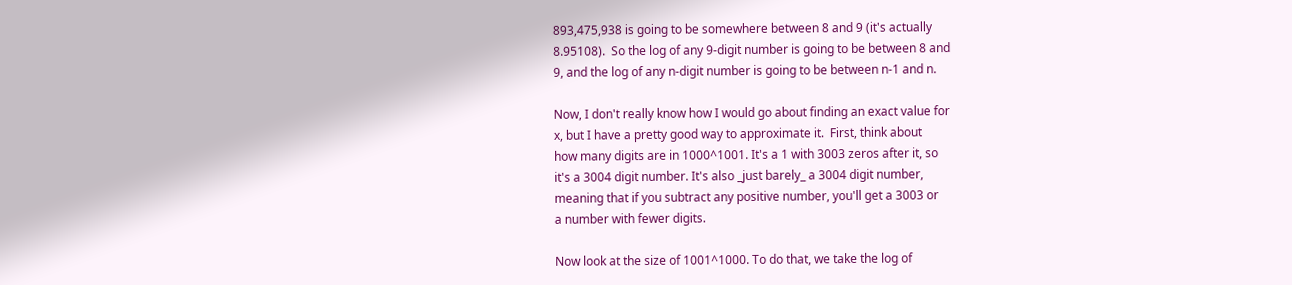893,475,938 is going to be somewhere between 8 and 9 (it's actually
8.95108).  So the log of any 9-digit number is going to be between 8 and
9, and the log of any n-digit number is going to be between n-1 and n.

Now, I don't really know how I would go about finding an exact value for
x, but I have a pretty good way to approximate it.  First, think about
how many digits are in 1000^1001. It's a 1 with 3003 zeros after it, so
it's a 3004 digit number. It's also _just barely_ a 3004 digit number,
meaning that if you subtract any positive number, you'll get a 3003 or
a number with fewer digits.

Now look at the size of 1001^1000. To do that, we take the log of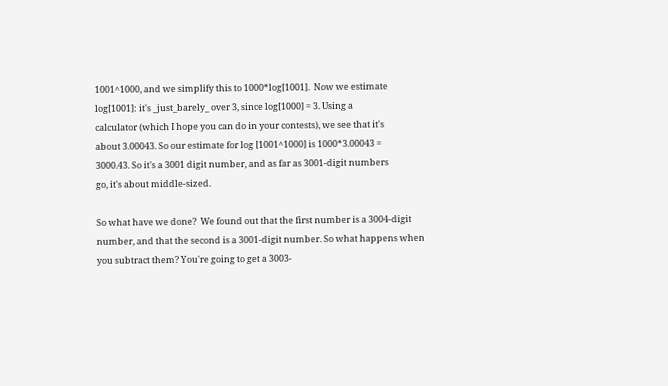1001^1000, and we simplify this to 1000*log[1001].  Now we estimate
log[1001]: it's _just_barely_ over 3, since log[1000] = 3. Using a
calculator (which I hope you can do in your contests), we see that it's
about 3.00043. So our estimate for log [1001^1000] is 1000*3.00043 =
3000.43. So it's a 3001 digit number, and as far as 3001-digit numbers
go, it's about middle-sized.

So what have we done?  We found out that the first number is a 3004-digit
number, and that the second is a 3001-digit number. So what happens when
you subtract them? You're going to get a 3003-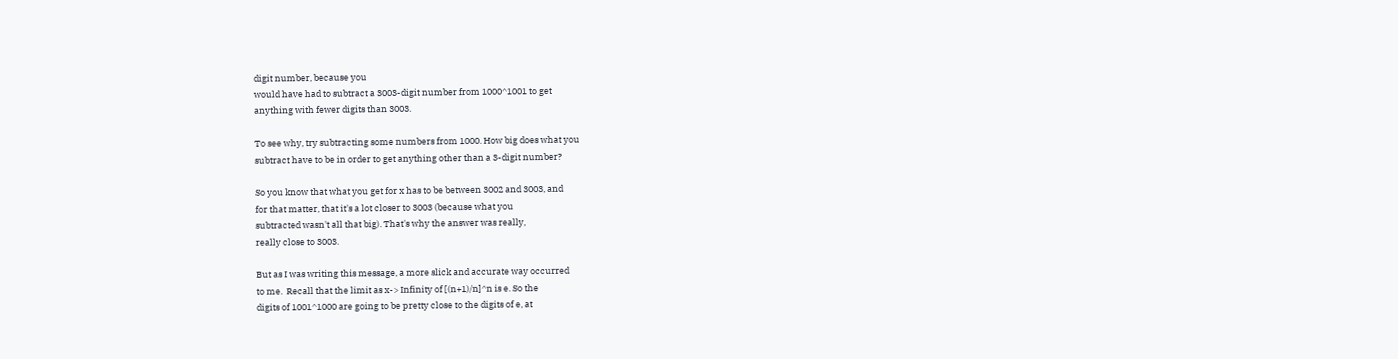digit number, because you
would have had to subtract a 3003-digit number from 1000^1001 to get
anything with fewer digits than 3003.

To see why, try subtracting some numbers from 1000. How big does what you
subtract have to be in order to get anything other than a 3-digit number?

So you know that what you get for x has to be between 3002 and 3003, and
for that matter, that it's a lot closer to 3003 (because what you
subtracted wasn't all that big). That's why the answer was really,
really close to 3003.

But as I was writing this message, a more slick and accurate way occurred
to me.  Recall that the limit as x-> Infinity of [(n+1)/n]^n is e. So the
digits of 1001^1000 are going to be pretty close to the digits of e, at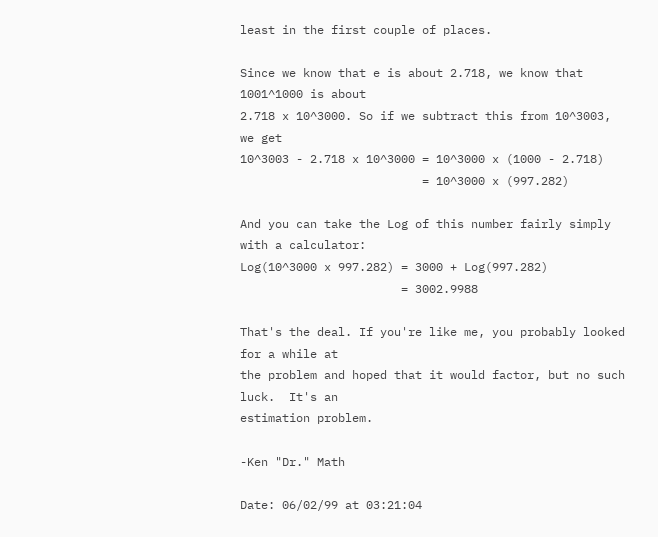least in the first couple of places.

Since we know that e is about 2.718, we know that 1001^1000 is about
2.718 x 10^3000. So if we subtract this from 10^3003, we get
10^3003 - 2.718 x 10^3000 = 10^3000 x (1000 - 2.718)
                          = 10^3000 x (997.282)

And you can take the Log of this number fairly simply with a calculator:
Log(10^3000 x 997.282) = 3000 + Log(997.282)
                       = 3002.9988

That's the deal. If you're like me, you probably looked for a while at
the problem and hoped that it would factor, but no such luck.  It's an
estimation problem.

-Ken "Dr." Math

Date: 06/02/99 at 03:21:04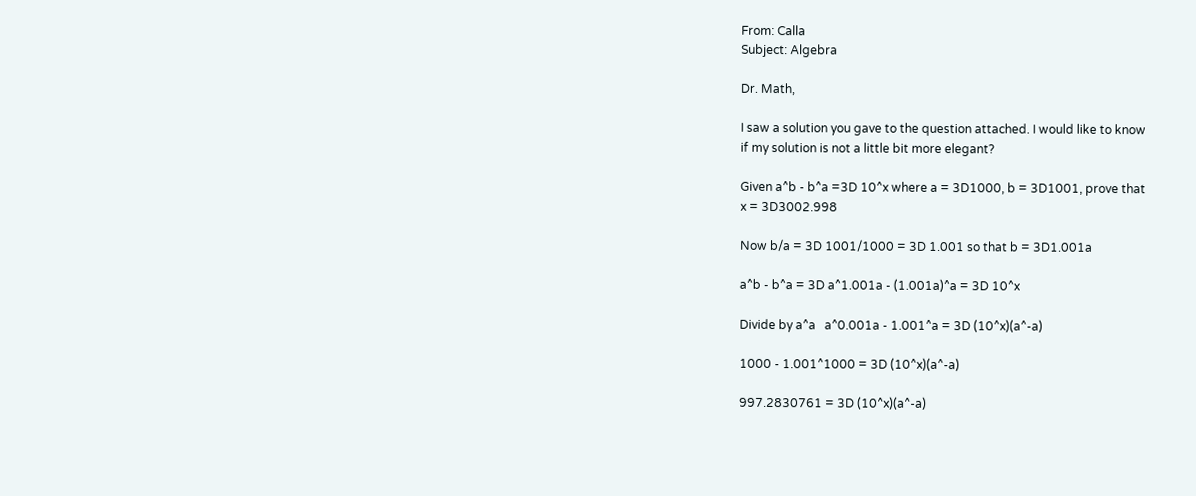From: Calla
Subject: Algebra

Dr. Math,

I saw a solution you gave to the question attached. I would like to know
if my solution is not a little bit more elegant?

Given a^b - b^a =3D 10^x where a = 3D1000, b = 3D1001, prove that
x = 3D3002.998

Now b/a = 3D 1001/1000 = 3D 1.001 so that b = 3D1.001a

a^b - b^a = 3D a^1.001a - (1.001a)^a = 3D 10^x

Divide by a^a   a^0.001a - 1.001^a = 3D (10^x)(a^-a)

1000 - 1.001^1000 = 3D (10^x)(a^-a)

997.2830761 = 3D (10^x)(a^-a)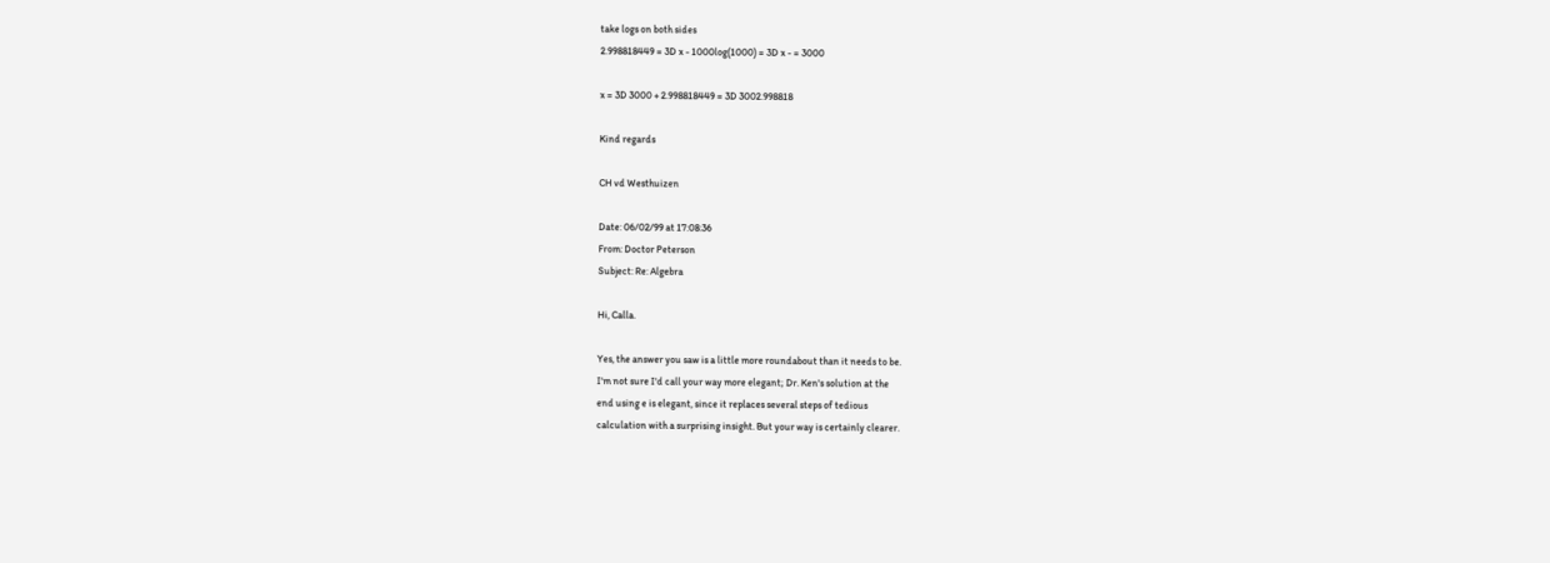take logs on both sides
2.998818449 = 3D x - 1000log(1000) = 3D x - = 3000

x = 3D 3000 + 2.998818449 = 3D 3002.998818

Kind regards

CH vd Westhuizen

Date: 06/02/99 at 17:08:36
From: Doctor Peterson
Subject: Re: Algebra

Hi, Calla.

Yes, the answer you saw is a little more roundabout than it needs to be.
I'm not sure I'd call your way more elegant; Dr. Ken's solution at the
end using e is elegant, since it replaces several steps of tedious
calculation with a surprising insight. But your way is certainly clearer.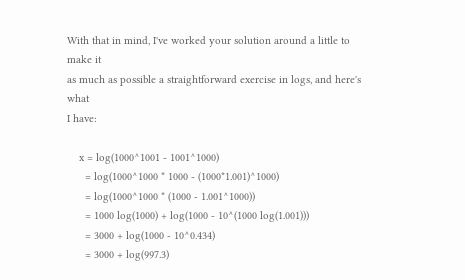With that in mind, I've worked your solution around a little to make it
as much as possible a straightforward exercise in logs, and here's what
I have:

    x = log(1000^1001 - 1001^1000)
      = log(1000^1000 * 1000 - (1000*1.001)^1000)
      = log(1000^1000 * (1000 - 1.001^1000))
      = 1000 log(1000) + log(1000 - 10^(1000 log(1.001)))
      = 3000 + log(1000 - 10^0.434)
      = 3000 + log(997.3)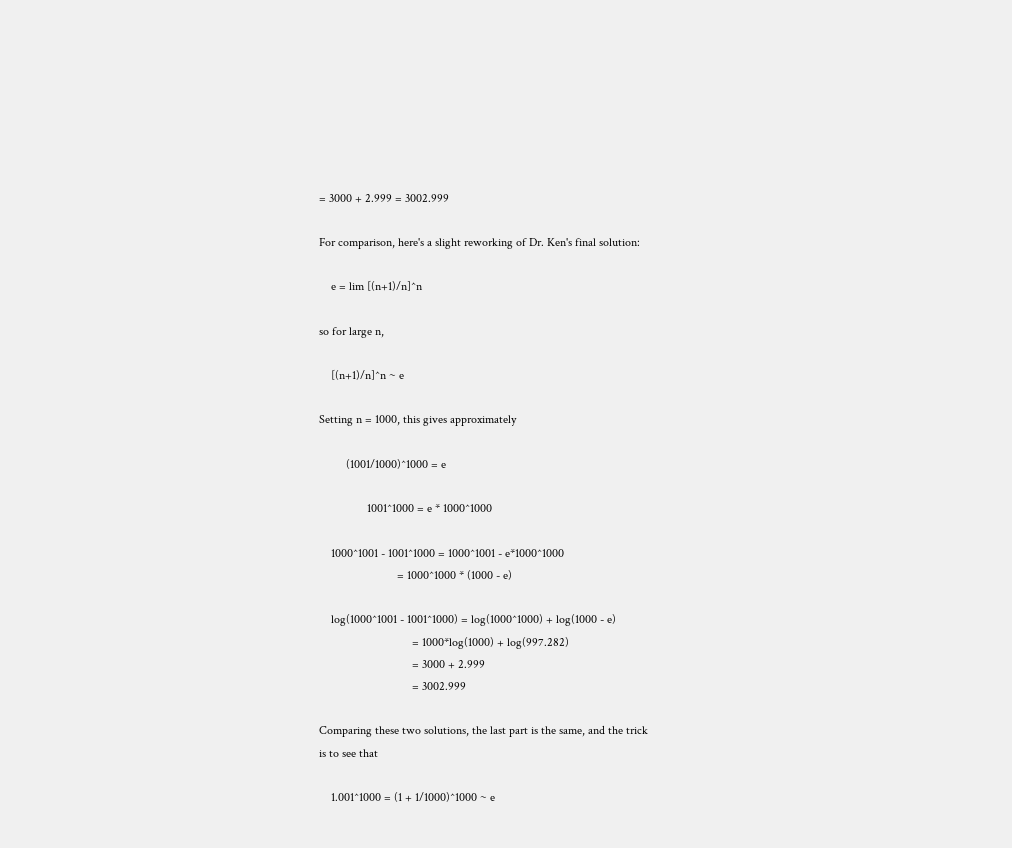= 3000 + 2.999 = 3002.999

For comparison, here's a slight reworking of Dr. Ken's final solution:

    e = lim [(n+1)/n]^n

so for large n,

    [(n+1)/n]^n ~ e

Setting n = 1000, this gives approximately

         (1001/1000)^1000 = e

                1001^1000 = e * 1000^1000

    1000^1001 - 1001^1000 = 1000^1001 - e*1000^1000
                          = 1000^1000 * (1000 - e)

    log(1000^1001 - 1001^1000) = log(1000^1000) + log(1000 - e)
                               = 1000*log(1000) + log(997.282)
                               = 3000 + 2.999
                               = 3002.999

Comparing these two solutions, the last part is the same, and the trick
is to see that

    1.001^1000 = (1 + 1/1000)^1000 ~ e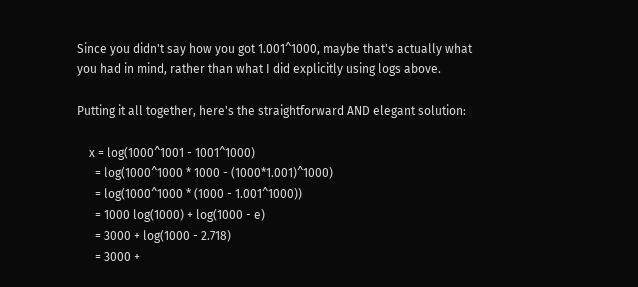Since you didn't say how you got 1.001^1000, maybe that's actually what
you had in mind, rather than what I did explicitly using logs above.

Putting it all together, here's the straightforward AND elegant solution:

    x = log(1000^1001 - 1001^1000)
      = log(1000^1000 * 1000 - (1000*1.001)^1000)
      = log(1000^1000 * (1000 - 1.001^1000))
      = 1000 log(1000) + log(1000 - e)
      = 3000 + log(1000 - 2.718)
      = 3000 +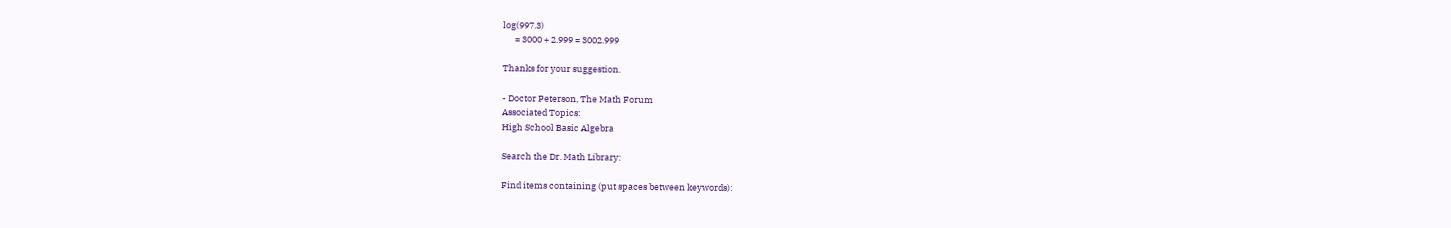log(997.3)
      = 3000 + 2.999 = 3002.999

Thanks for your suggestion.

- Doctor Peterson, The Math Forum
Associated Topics:
High School Basic Algebra

Search the Dr. Math Library:

Find items containing (put spaces between keywords):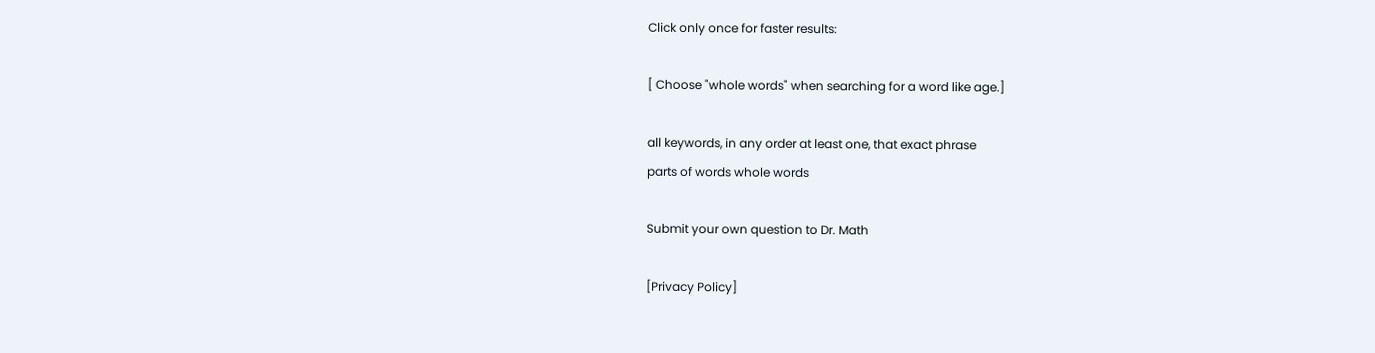Click only once for faster results:

[ Choose "whole words" when searching for a word like age.]

all keywords, in any order at least one, that exact phrase
parts of words whole words

Submit your own question to Dr. Math

[Privacy Policy]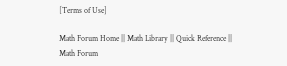[Terms of Use]

Math Forum Home || Math Library || Quick Reference || Math Forum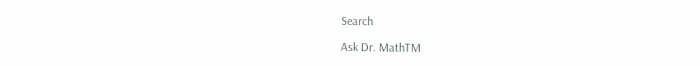Search

Ask Dr. MathTM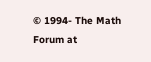© 1994- The Math Forum at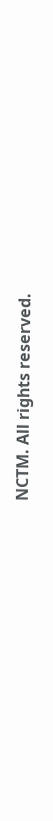NCTM. All rights reserved.